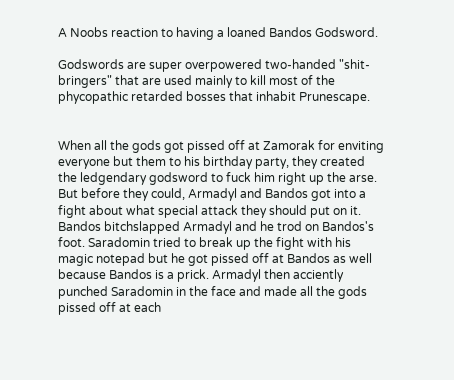A Noobs reaction to having a loaned Bandos Godsword.

Godswords are super overpowered two-handed "shit-bringers" that are used mainly to kill most of the phycopathic retarded bosses that inhabit Prunescape.


When all the gods got pissed off at Zamorak for enviting everyone but them to his birthday party, they created the ledgendary godsword to fuck him right up the arse. But before they could, Armadyl and Bandos got into a fight about what special attack they should put on it. Bandos bitchslapped Armadyl and he trod on Bandos's foot. Saradomin tried to break up the fight with his magic notepad but he got pissed off at Bandos as well because Bandos is a prick. Armadyl then acciently punched Saradomin in the face and made all the gods pissed off at each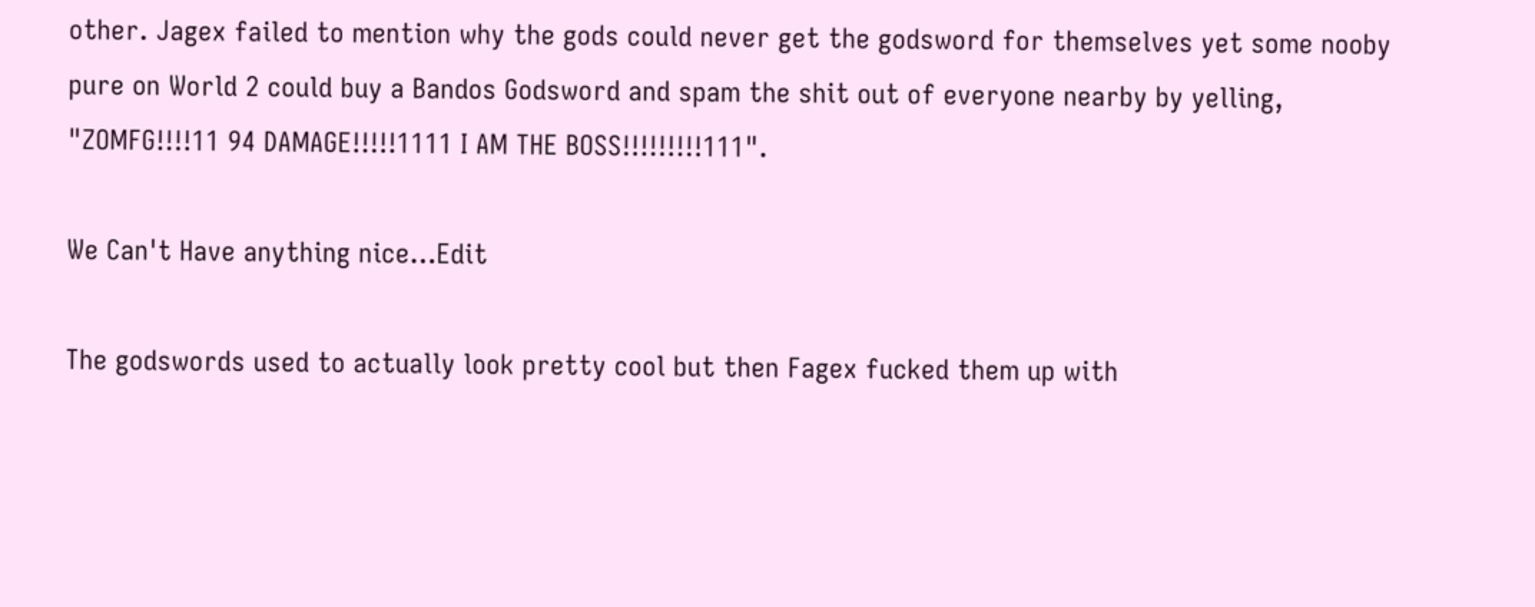other. Jagex failed to mention why the gods could never get the godsword for themselves yet some nooby pure on World 2 could buy a Bandos Godsword and spam the shit out of everyone nearby by yelling, "ZOMFG!!!!11 94 DAMAGE!!!!!1111 I AM THE BOSS!!!!!!!!!111".

We Can't Have anything nice...Edit

The godswords used to actually look pretty cool but then Fagex fucked them up with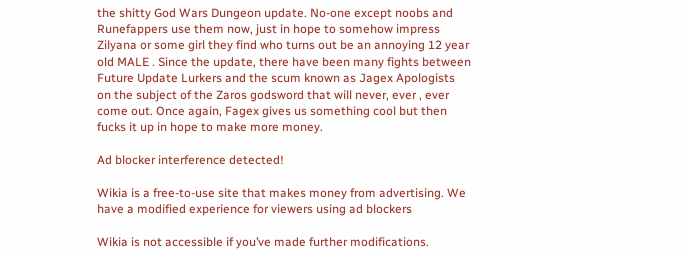the shitty God Wars Dungeon update. No-one except noobs and Runefappers use them now, just in hope to somehow impress Zilyana or some girl they find who turns out be an annoying 12 year old MALE . Since the update, there have been many fights between Future Update Lurkers and the scum known as Jagex Apologists on the subject of the Zaros godsword that will never, ever , ever come out. Once again, Fagex gives us something cool but then fucks it up in hope to make more money.

Ad blocker interference detected!

Wikia is a free-to-use site that makes money from advertising. We have a modified experience for viewers using ad blockers

Wikia is not accessible if you’ve made further modifications.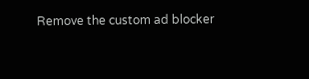Remove the custom ad blocker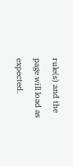rule(s) and the page will load as expected.